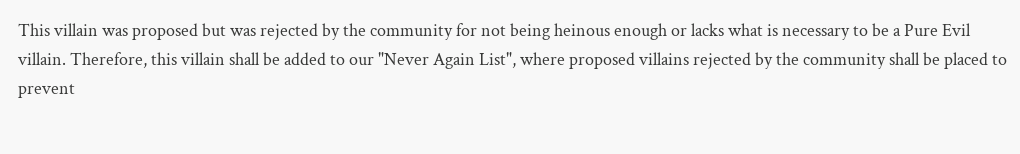This villain was proposed but was rejected by the community for not being heinous enough or lacks what is necessary to be a Pure Evil villain. Therefore, this villain shall be added to our "Never Again List", where proposed villains rejected by the community shall be placed to prevent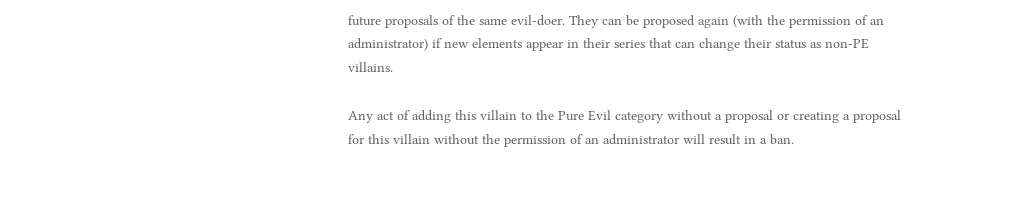future proposals of the same evil-doer. They can be proposed again (with the permission of an administrator) if new elements appear in their series that can change their status as non-PE villains.

Any act of adding this villain to the Pure Evil category without a proposal or creating a proposal for this villain without the permission of an administrator will result in a ban.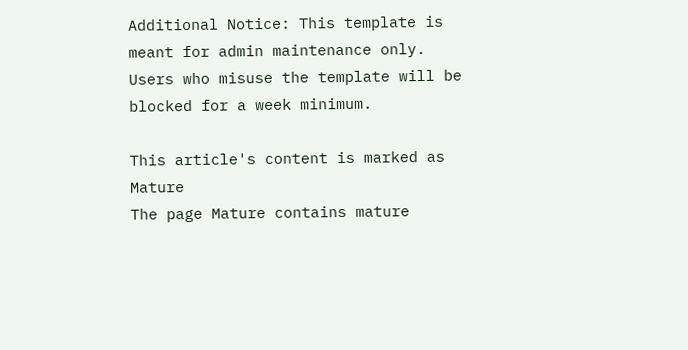Additional Notice: This template is meant for admin maintenance only. Users who misuse the template will be blocked for a week minimum.

This article's content is marked as Mature
The page Mature contains mature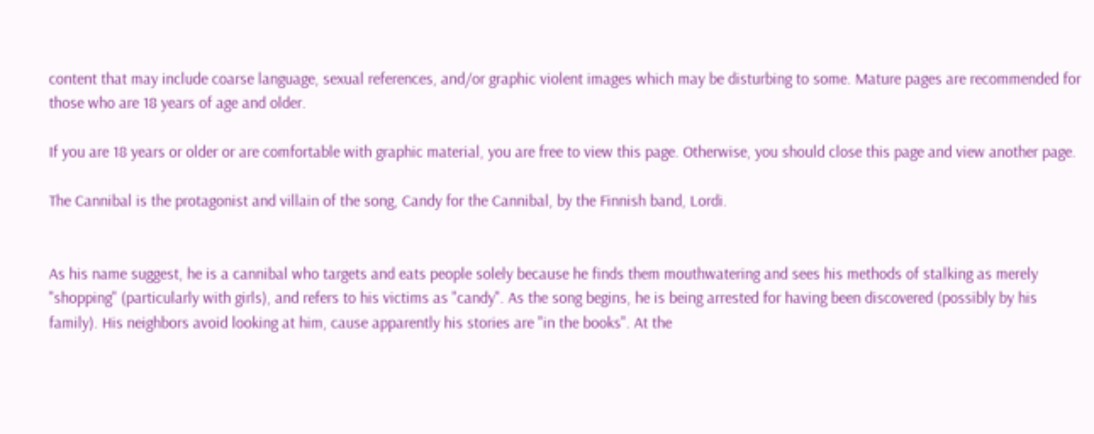content that may include coarse language, sexual references, and/or graphic violent images which may be disturbing to some. Mature pages are recommended for those who are 18 years of age and older.

If you are 18 years or older or are comfortable with graphic material, you are free to view this page. Otherwise, you should close this page and view another page.

The Cannibal is the protagonist and villain of the song, Candy for the Cannibal, by the Finnish band, Lordi.


As his name suggest, he is a cannibal who targets and eats people solely because he finds them mouthwatering and sees his methods of stalking as merely "shopping" (particularly with girls), and refers to his victims as "candy". As the song begins, he is being arrested for having been discovered (possibly by his family). His neighbors avoid looking at him, cause apparently his stories are "in the books". At the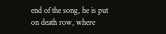end of the song, he is put on death row, where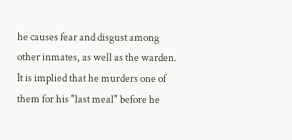he causes fear and disgust among other inmates, as well as the warden. It is implied that he murders one of them for his "last meal" before he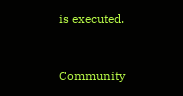is executed.


Community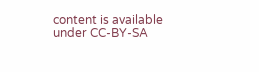content is available under CC-BY-SA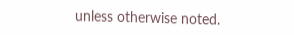unless otherwise noted.